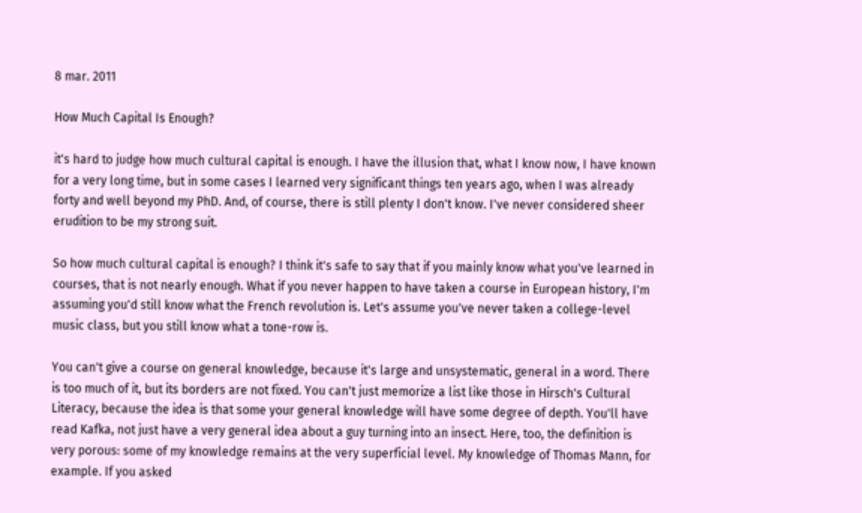8 mar. 2011

How Much Capital Is Enough?

it's hard to judge how much cultural capital is enough. I have the illusion that, what I know now, I have known for a very long time, but in some cases I learned very significant things ten years ago, when I was already forty and well beyond my PhD. And, of course, there is still plenty I don't know. I've never considered sheer erudition to be my strong suit.

So how much cultural capital is enough? I think it's safe to say that if you mainly know what you've learned in courses, that is not nearly enough. What if you never happen to have taken a course in European history, I'm assuming you'd still know what the French revolution is. Let's assume you've never taken a college-level music class, but you still know what a tone-row is.

You can't give a course on general knowledge, because it's large and unsystematic, general in a word. There is too much of it, but its borders are not fixed. You can't just memorize a list like those in Hirsch's Cultural Literacy, because the idea is that some your general knowledge will have some degree of depth. You'll have read Kafka, not just have a very general idea about a guy turning into an insect. Here, too, the definition is very porous: some of my knowledge remains at the very superficial level. My knowledge of Thomas Mann, for example. If you asked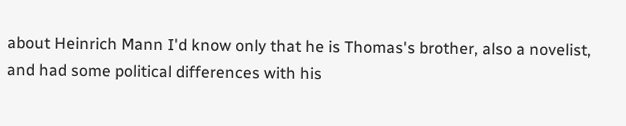about Heinrich Mann I'd know only that he is Thomas's brother, also a novelist, and had some political differences with his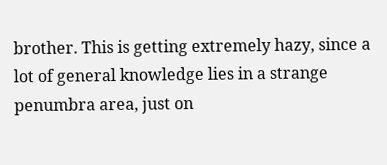brother. This is getting extremely hazy, since a lot of general knowledge lies in a strange penumbra area, just on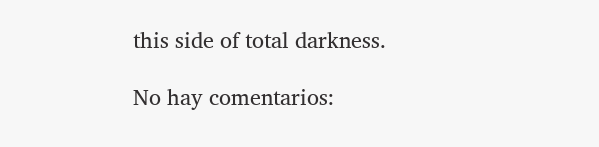this side of total darkness.

No hay comentarios: